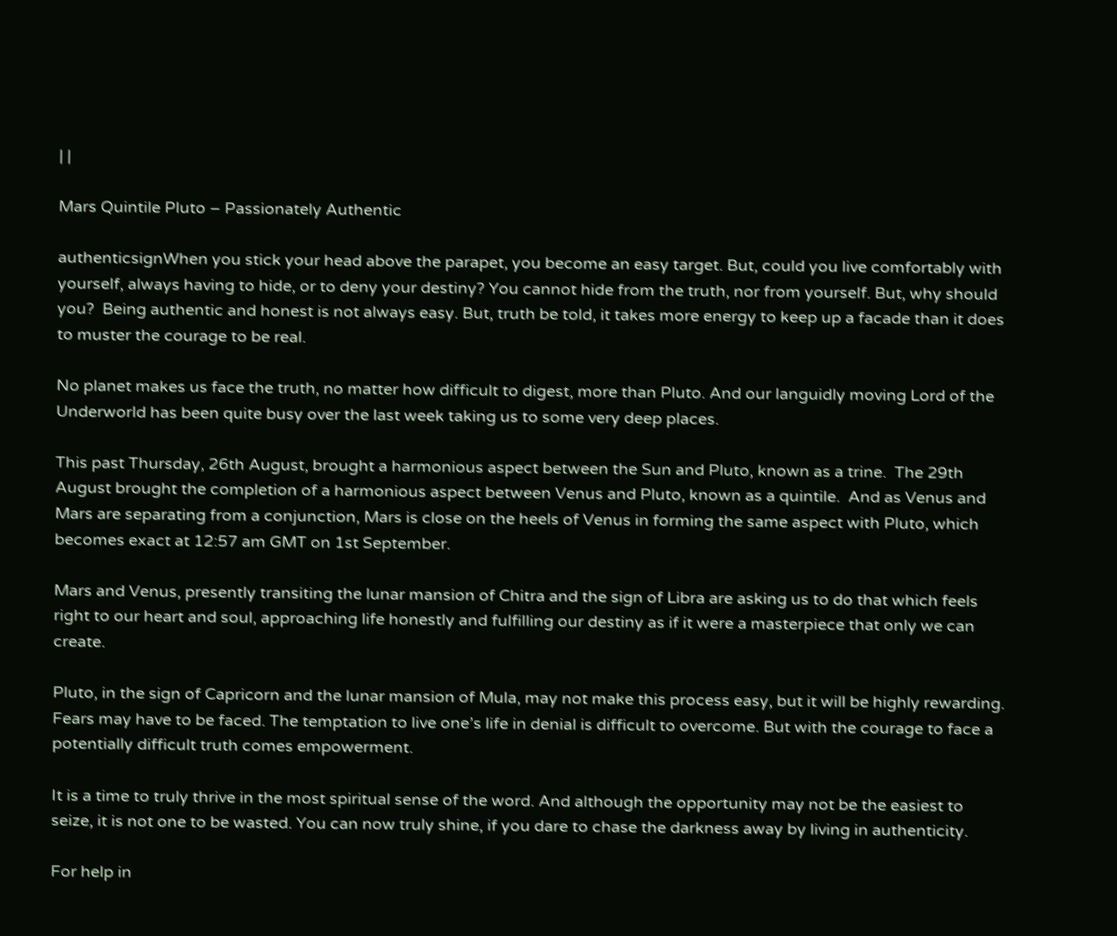| |

Mars Quintile Pluto – Passionately Authentic

authenticsignWhen you stick your head above the parapet, you become an easy target. But, could you live comfortably with yourself, always having to hide, or to deny your destiny? You cannot hide from the truth, nor from yourself. But, why should you?  Being authentic and honest is not always easy. But, truth be told, it takes more energy to keep up a facade than it does to muster the courage to be real.

No planet makes us face the truth, no matter how difficult to digest, more than Pluto. And our languidly moving Lord of the Underworld has been quite busy over the last week taking us to some very deep places.

This past Thursday, 26th August, brought a harmonious aspect between the Sun and Pluto, known as a trine.  The 29th August brought the completion of a harmonious aspect between Venus and Pluto, known as a quintile.  And as Venus and Mars are separating from a conjunction, Mars is close on the heels of Venus in forming the same aspect with Pluto, which becomes exact at 12:57 am GMT on 1st September.

Mars and Venus, presently transiting the lunar mansion of Chitra and the sign of Libra are asking us to do that which feels right to our heart and soul, approaching life honestly and fulfilling our destiny as if it were a masterpiece that only we can create.

Pluto, in the sign of Capricorn and the lunar mansion of Mula, may not make this process easy, but it will be highly rewarding. Fears may have to be faced. The temptation to live one’s life in denial is difficult to overcome. But with the courage to face a potentially difficult truth comes empowerment.

It is a time to truly thrive in the most spiritual sense of the word. And although the opportunity may not be the easiest to seize, it is not one to be wasted. You can now truly shine, if you dare to chase the darkness away by living in authenticity.

For help in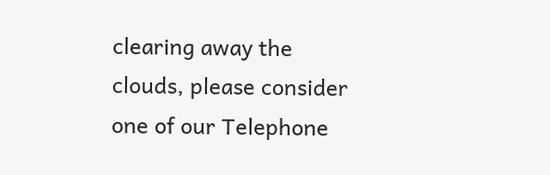clearing away the clouds, please consider one of our Telephone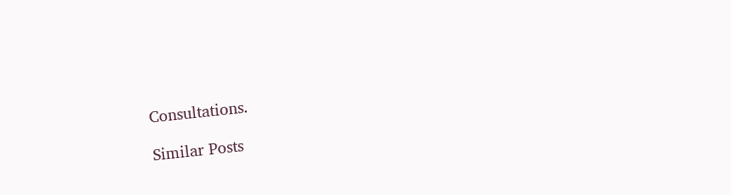Consultations.

Similar Posts